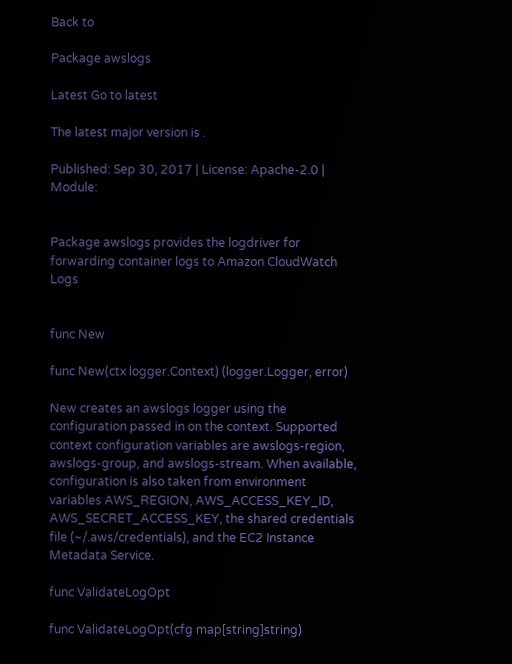Back to

Package awslogs

Latest Go to latest

The latest major version is .

Published: Sep 30, 2017 | License: Apache-2.0 | Module:


Package awslogs provides the logdriver for forwarding container logs to Amazon CloudWatch Logs


func New

func New(ctx logger.Context) (logger.Logger, error)

New creates an awslogs logger using the configuration passed in on the context. Supported context configuration variables are awslogs-region, awslogs-group, and awslogs-stream. When available, configuration is also taken from environment variables AWS_REGION, AWS_ACCESS_KEY_ID, AWS_SECRET_ACCESS_KEY, the shared credentials file (~/.aws/credentials), and the EC2 Instance Metadata Service.

func ValidateLogOpt

func ValidateLogOpt(cfg map[string]string)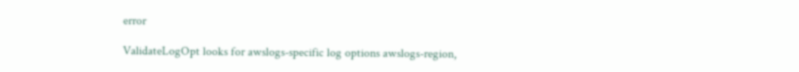error

ValidateLogOpt looks for awslogs-specific log options awslogs-region,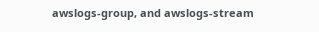awslogs-group, and awslogs-stream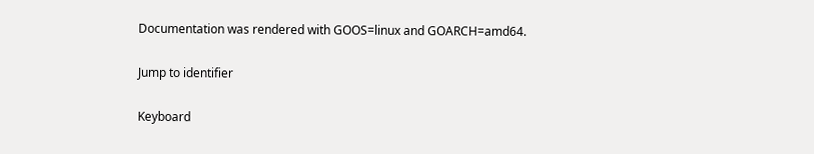Documentation was rendered with GOOS=linux and GOARCH=amd64.

Jump to identifier

Keyboard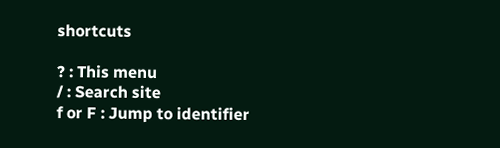shortcuts

? : This menu
/ : Search site
f or F : Jump to identifier